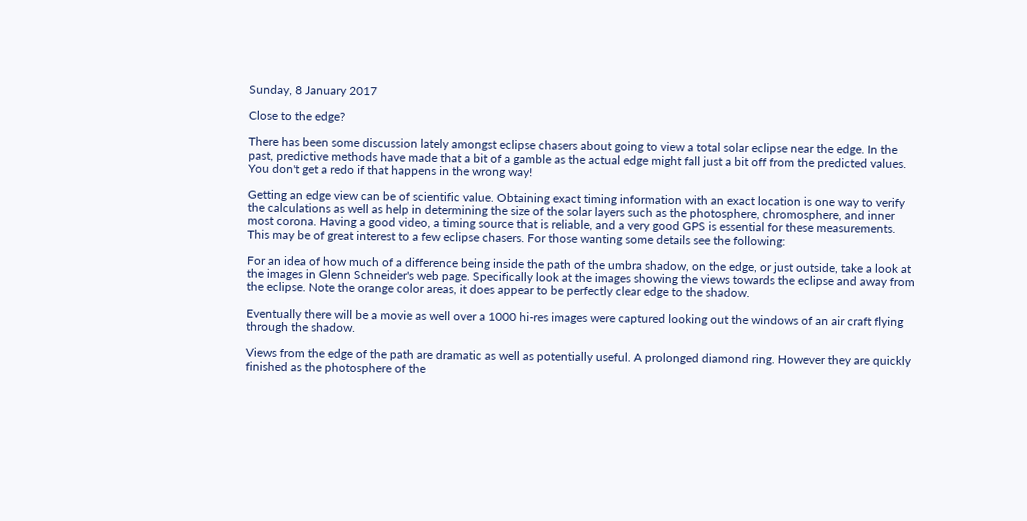Sunday, 8 January 2017

Close to the edge?

There has been some discussion lately amongst eclipse chasers about going to view a total solar eclipse near the edge. In the past, predictive methods have made that a bit of a gamble as the actual edge might fall just a bit off from the predicted values. You don't get a redo if that happens in the wrong way!

Getting an edge view can be of scientific value. Obtaining exact timing information with an exact location is one way to verify the calculations as well as help in determining the size of the solar layers such as the photosphere, chromosphere, and inner most corona. Having a good video, a timing source that is reliable, and a very good GPS is essential for these measurements. This may be of great interest to a few eclipse chasers. For those wanting some details see the following:

For an idea of how much of a difference being inside the path of the umbra shadow, on the edge, or just outside, take a look at the images in Glenn Schneider's web page. Specifically look at the images showing the views towards the eclipse and away from the eclipse. Note the orange color areas, it does appear to be perfectly clear edge to the shadow.

Eventually there will be a movie as well over a 1000 hi-res images were captured looking out the windows of an air craft flying through the shadow.

Views from the edge of the path are dramatic as well as potentially useful. A prolonged diamond ring. However they are quickly finished as the photosphere of the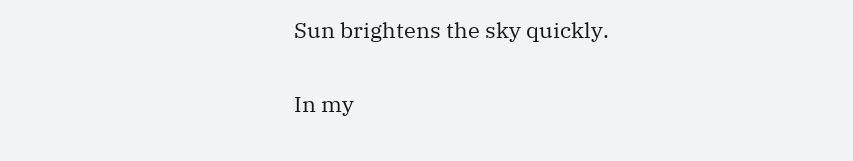Sun brightens the sky quickly.

In my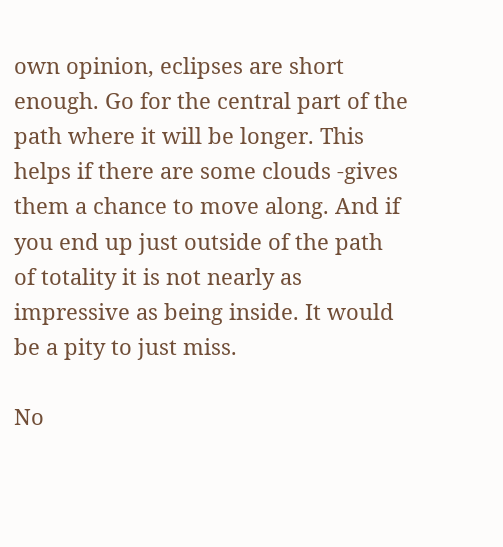own opinion, eclipses are short enough. Go for the central part of the path where it will be longer. This helps if there are some clouds -gives them a chance to move along. And if you end up just outside of the path of totality it is not nearly as impressive as being inside. It would be a pity to just miss.

No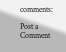comments:

Post a Comment